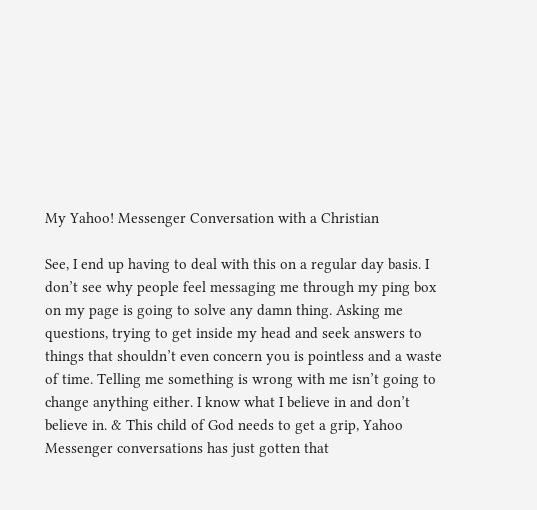My Yahoo! Messenger Conversation with a Christian

See, I end up having to deal with this on a regular day basis. I don’t see why people feel messaging me through my ping box on my page is going to solve any damn thing. Asking me questions, trying to get inside my head and seek answers to things that shouldn’t even concern you is pointless and a waste of time. Telling me something is wrong with me isn’t going to change anything either. I know what I believe in and don’t believe in. & This child of God needs to get a grip, Yahoo Messenger conversations has just gotten that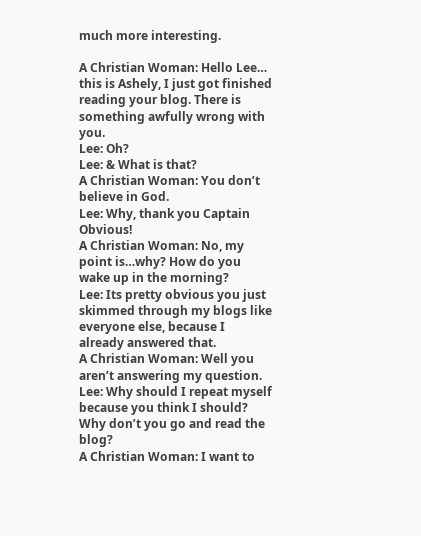much more interesting.

A Christian Woman: Hello Lee… this is Ashely, I just got finished reading your blog. There is something awfully wrong with you.
Lee: Oh?
Lee: & What is that?
A Christian Woman: You don’t believe in God.
Lee: Why, thank you Captain Obvious!
A Christian Woman: No, my point is…why? How do you wake up in the morning?
Lee: Its pretty obvious you just skimmed through my blogs like everyone else, because I already answered that.
A Christian Woman: Well you aren’t answering my question.
Lee: Why should I repeat myself because you think I should? Why don’t you go and read the blog?
A Christian Woman: I want to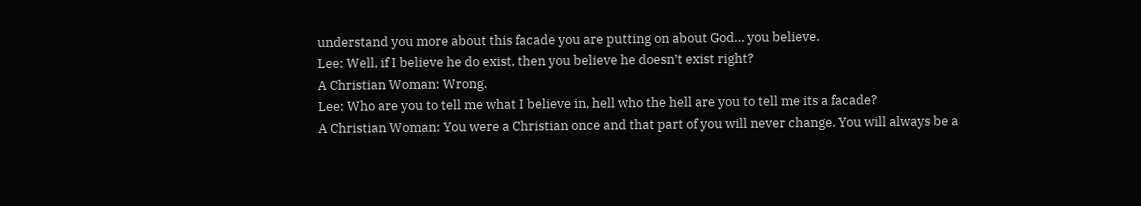understand you more about this facade you are putting on about God… you believe.
Lee: Well, if I believe he do exist, then you believe he doesn’t exist right?
A Christian Woman: Wrong.
Lee: Who are you to tell me what I believe in, hell who the hell are you to tell me its a facade?
A Christian Woman: You were a Christian once and that part of you will never change. You will always be a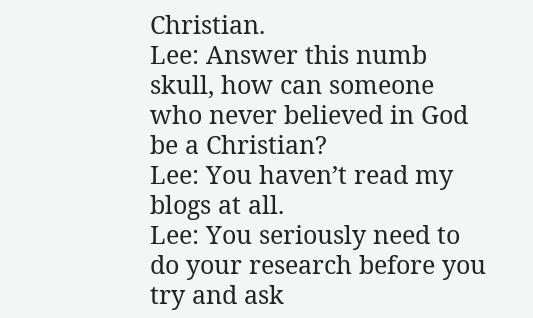Christian.
Lee: Answer this numb skull, how can someone who never believed in God be a Christian?
Lee: You haven’t read my blogs at all.
Lee: You seriously need to do your research before you try and ask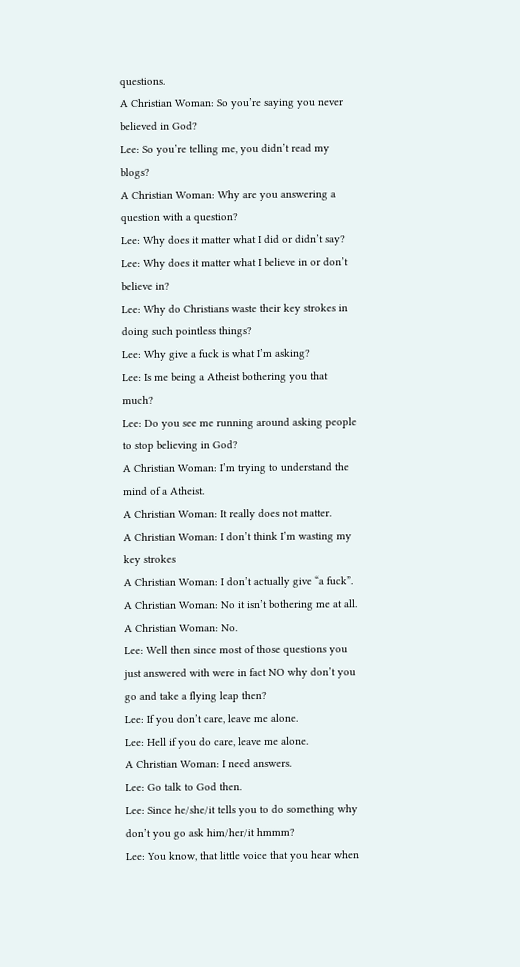questions.
A Christian Woman: So you’re saying you never believed in God?
Lee: So you’re telling me, you didn’t read my blogs?
A Christian Woman: Why are you answering a question with a question?
Lee: Why does it matter what I did or didn’t say?
Lee: Why does it matter what I believe in or don’t believe in?
Lee: Why do Christians waste their key strokes in doing such pointless things?
Lee: Why give a fuck is what I’m asking?
Lee: Is me being a Atheist bothering you that much?
Lee: Do you see me running around asking people to stop believing in God?
A Christian Woman: I’m trying to understand the mind of a Atheist.
A Christian Woman: It really does not matter.
A Christian Woman: I don’t think I’m wasting my key strokes
A Christian Woman: I don’t actually give “a fuck”.
A Christian Woman: No it isn’t bothering me at all.
A Christian Woman: No.
Lee: Well then since most of those questions you just answered with were in fact NO why don’t you go and take a flying leap then?
Lee: If you don’t care, leave me alone.
Lee: Hell if you do care, leave me alone.
A Christian Woman: I need answers.
Lee: Go talk to God then.
Lee: Since he/she/it tells you to do something why don’t you go ask him/her/it hmmm?
Lee: You know, that little voice that you hear when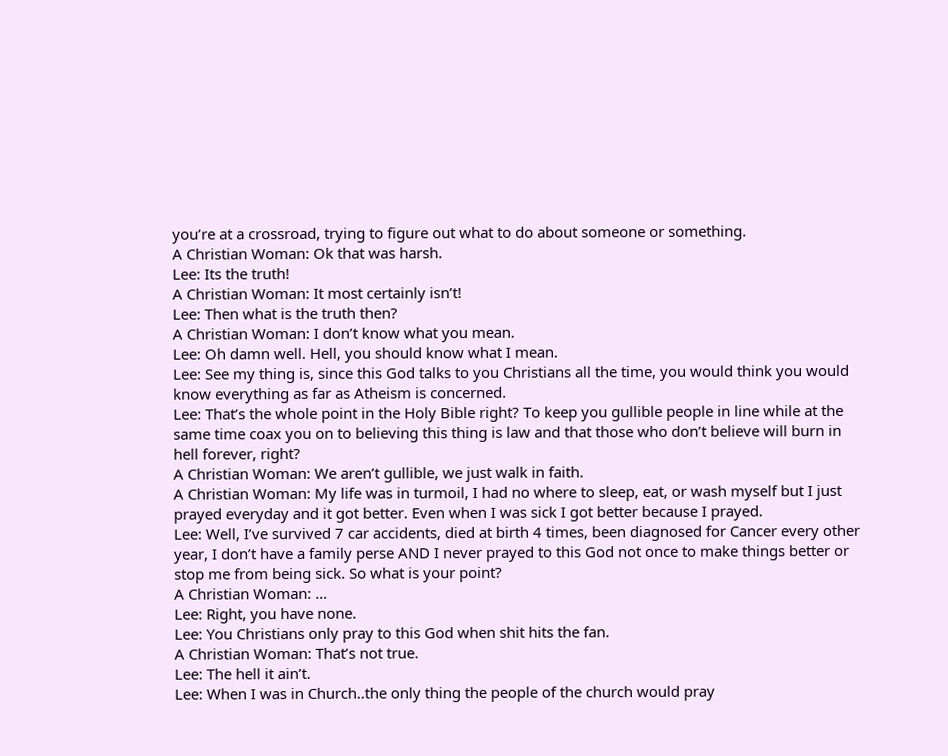you’re at a crossroad, trying to figure out what to do about someone or something.
A Christian Woman: Ok that was harsh.
Lee: Its the truth!
A Christian Woman: It most certainly isn’t!
Lee: Then what is the truth then?
A Christian Woman: I don’t know what you mean.
Lee: Oh damn well. Hell, you should know what I mean.
Lee: See my thing is, since this God talks to you Christians all the time, you would think you would know everything as far as Atheism is concerned.
Lee: That’s the whole point in the Holy Bible right? To keep you gullible people in line while at the same time coax you on to believing this thing is law and that those who don’t believe will burn in hell forever, right?
A Christian Woman: We aren’t gullible, we just walk in faith.
A Christian Woman: My life was in turmoil, I had no where to sleep, eat, or wash myself but I just prayed everyday and it got better. Even when I was sick I got better because I prayed.
Lee: Well, I’ve survived 7 car accidents, died at birth 4 times, been diagnosed for Cancer every other year, I don’t have a family perse AND I never prayed to this God not once to make things better or stop me from being sick. So what is your point?
A Christian Woman: …
Lee: Right, you have none.
Lee: You Christians only pray to this God when shit hits the fan.
A Christian Woman: That’s not true.
Lee: The hell it ain’t.
Lee: When I was in Church..the only thing the people of the church would pray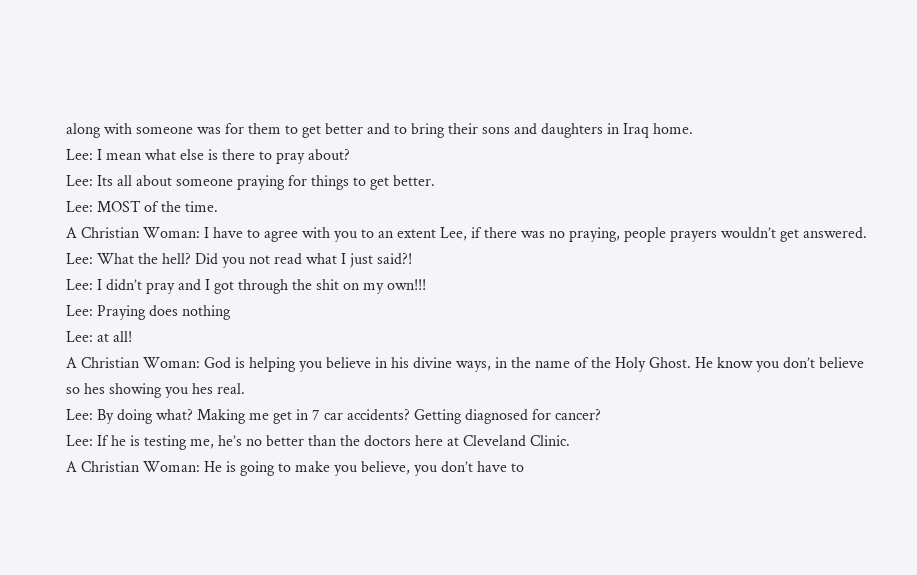along with someone was for them to get better and to bring their sons and daughters in Iraq home.
Lee: I mean what else is there to pray about?
Lee: Its all about someone praying for things to get better.
Lee: MOST of the time.
A Christian Woman: I have to agree with you to an extent Lee, if there was no praying, people prayers wouldn’t get answered.
Lee: What the hell? Did you not read what I just said?!
Lee: I didn’t pray and I got through the shit on my own!!!
Lee: Praying does nothing
Lee: at all!
A Christian Woman: God is helping you believe in his divine ways, in the name of the Holy Ghost. He know you don’t believe so hes showing you hes real.
Lee: By doing what? Making me get in 7 car accidents? Getting diagnosed for cancer?
Lee: If he is testing me, he’s no better than the doctors here at Cleveland Clinic.
A Christian Woman: He is going to make you believe, you don’t have to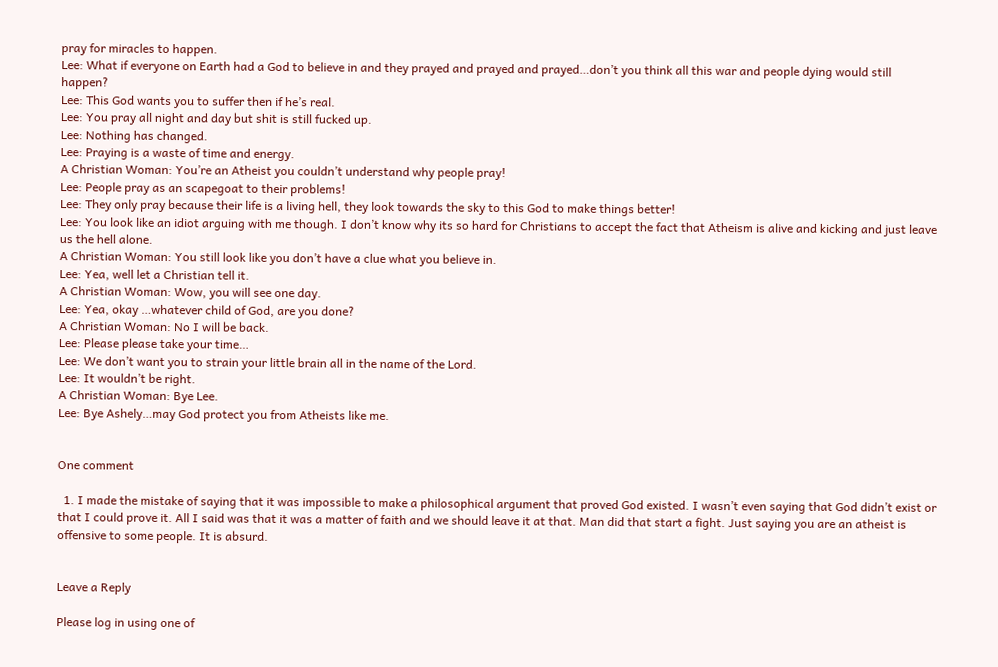pray for miracles to happen.
Lee: What if everyone on Earth had a God to believe in and they prayed and prayed and prayed…don’t you think all this war and people dying would still happen?
Lee: This God wants you to suffer then if he’s real.
Lee: You pray all night and day but shit is still fucked up.
Lee: Nothing has changed.
Lee: Praying is a waste of time and energy.
A Christian Woman: You’re an Atheist you couldn’t understand why people pray!
Lee: People pray as an scapegoat to their problems!
Lee: They only pray because their life is a living hell, they look towards the sky to this God to make things better!
Lee: You look like an idiot arguing with me though. I don’t know why its so hard for Christians to accept the fact that Atheism is alive and kicking and just leave us the hell alone.
A Christian Woman: You still look like you don’t have a clue what you believe in.
Lee: Yea, well let a Christian tell it.
A Christian Woman: Wow, you will see one day.
Lee: Yea, okay …whatever child of God, are you done?
A Christian Woman: No I will be back.
Lee: Please please take your time…
Lee: We don’t want you to strain your little brain all in the name of the Lord.
Lee: It wouldn’t be right.
A Christian Woman: Bye Lee.
Lee: Bye Ashely…may God protect you from Atheists like me.


One comment

  1. I made the mistake of saying that it was impossible to make a philosophical argument that proved God existed. I wasn’t even saying that God didn’t exist or that I could prove it. All I said was that it was a matter of faith and we should leave it at that. Man did that start a fight. Just saying you are an atheist is offensive to some people. It is absurd.


Leave a Reply

Please log in using one of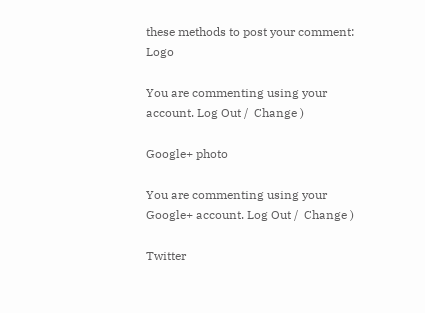these methods to post your comment: Logo

You are commenting using your account. Log Out /  Change )

Google+ photo

You are commenting using your Google+ account. Log Out /  Change )

Twitter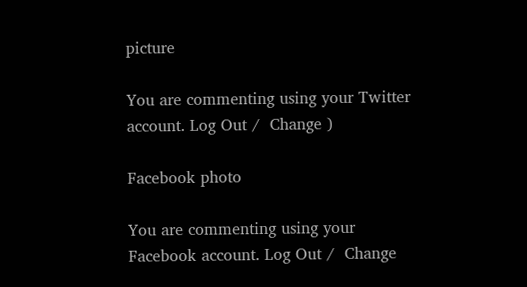picture

You are commenting using your Twitter account. Log Out /  Change )

Facebook photo

You are commenting using your Facebook account. Log Out /  Change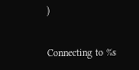)


Connecting to %s